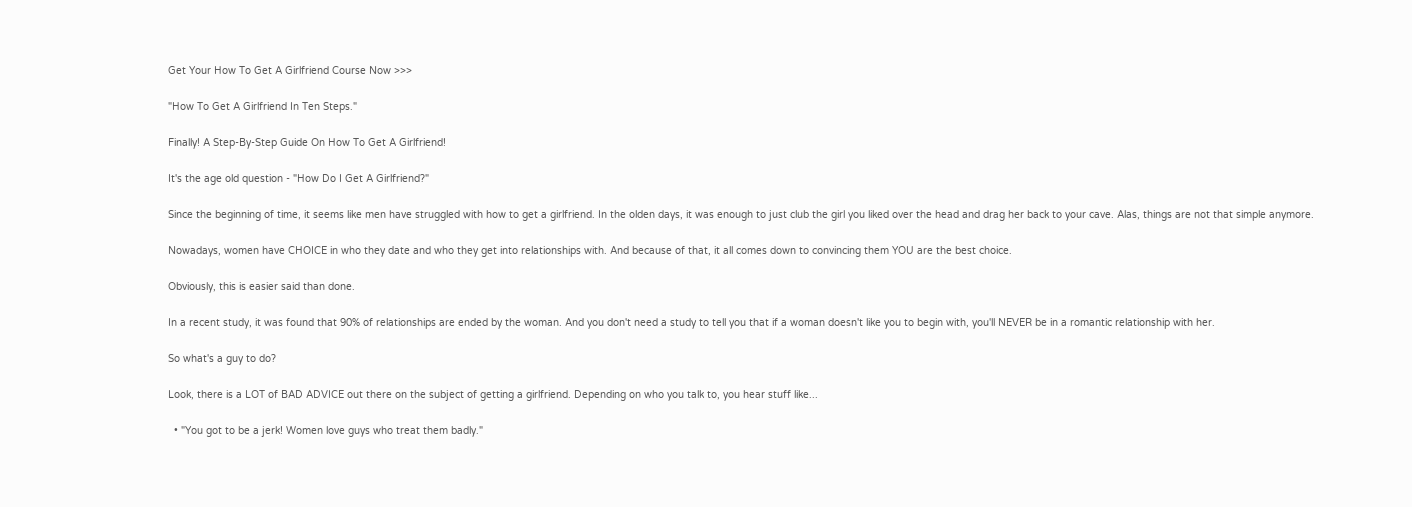Get Your How To Get A Girlfriend Course Now >>>

"How To Get A Girlfriend In Ten Steps."

Finally! A Step-By-Step Guide On How To Get A Girlfriend!

It's the age old question - "How Do I Get A Girlfriend?"

Since the beginning of time, it seems like men have struggled with how to get a girlfriend. In the olden days, it was enough to just club the girl you liked over the head and drag her back to your cave. Alas, things are not that simple anymore.

Nowadays, women have CHOICE in who they date and who they get into relationships with. And because of that, it all comes down to convincing them YOU are the best choice.

Obviously, this is easier said than done.

In a recent study, it was found that 90% of relationships are ended by the woman. And you don't need a study to tell you that if a woman doesn't like you to begin with, you'll NEVER be in a romantic relationship with her.

So what's a guy to do?

Look, there is a LOT of BAD ADVICE out there on the subject of getting a girlfriend. Depending on who you talk to, you hear stuff like...

  • "You got to be a jerk! Women love guys who treat them badly."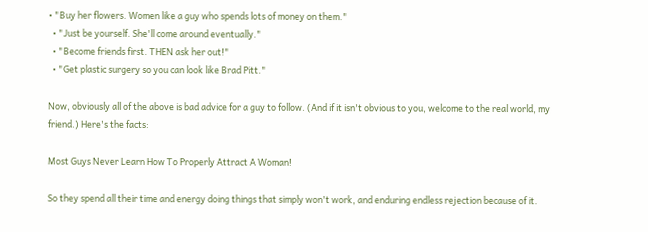• "Buy her flowers. Women like a guy who spends lots of money on them."
  • "Just be yourself. She'll come around eventually."
  • "Become friends first. THEN ask her out!"
  • "Get plastic surgery so you can look like Brad Pitt."

Now, obviously all of the above is bad advice for a guy to follow. (And if it isn't obvious to you, welcome to the real world, my friend.) Here's the facts:

Most Guys Never Learn How To Properly Attract A Woman!

So they spend all their time and energy doing things that simply won't work, and enduring endless rejection because of it.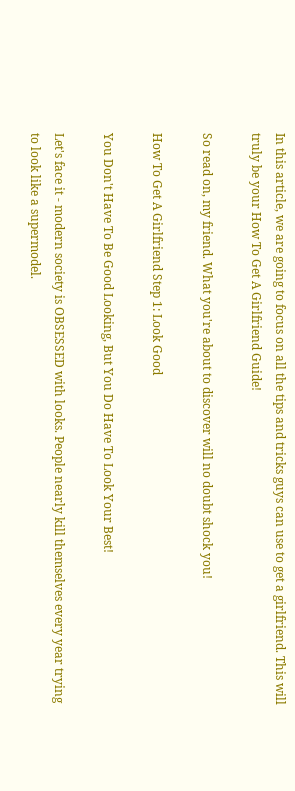In this article, we are going to focus on all the tips and tricks guys can use to get a girlfriend. This will truly be your How To Get A Girlfriend Guide!

So read on, my friend. What you're about to discover will no doubt shock you!

How To Get A Girlfriend Step 1: Look Good

You Don't Have To Be Good Looking, But You Do Have To Look Your Best!

Let's face it - modern society is OBSESSED with looks. People nearly kill themselves every year trying to look like a supermodel.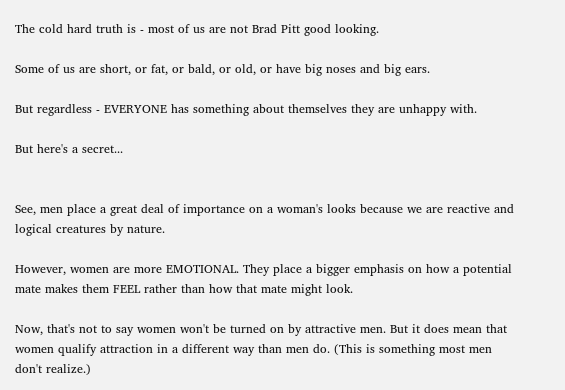The cold hard truth is - most of us are not Brad Pitt good looking.

Some of us are short, or fat, or bald, or old, or have big noses and big ears.

But regardless - EVERYONE has something about themselves they are unhappy with.

But here's a secret...


See, men place a great deal of importance on a woman's looks because we are reactive and logical creatures by nature.

However, women are more EMOTIONAL. They place a bigger emphasis on how a potential mate makes them FEEL rather than how that mate might look.

Now, that's not to say women won't be turned on by attractive men. But it does mean that women qualify attraction in a different way than men do. (This is something most men don't realize.)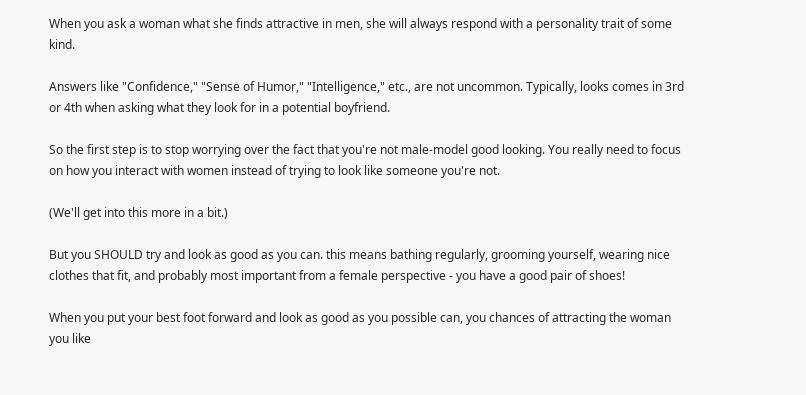When you ask a woman what she finds attractive in men, she will always respond with a personality trait of some kind.

Answers like "Confidence," "Sense of Humor," "Intelligence," etc., are not uncommon. Typically, looks comes in 3rd or 4th when asking what they look for in a potential boyfriend.

So the first step is to stop worrying over the fact that you're not male-model good looking. You really need to focus on how you interact with women instead of trying to look like someone you're not.

(We'll get into this more in a bit.)

But you SHOULD try and look as good as you can. this means bathing regularly, grooming yourself, wearing nice clothes that fit, and probably most important from a female perspective - you have a good pair of shoes!

When you put your best foot forward and look as good as you possible can, you chances of attracting the woman you like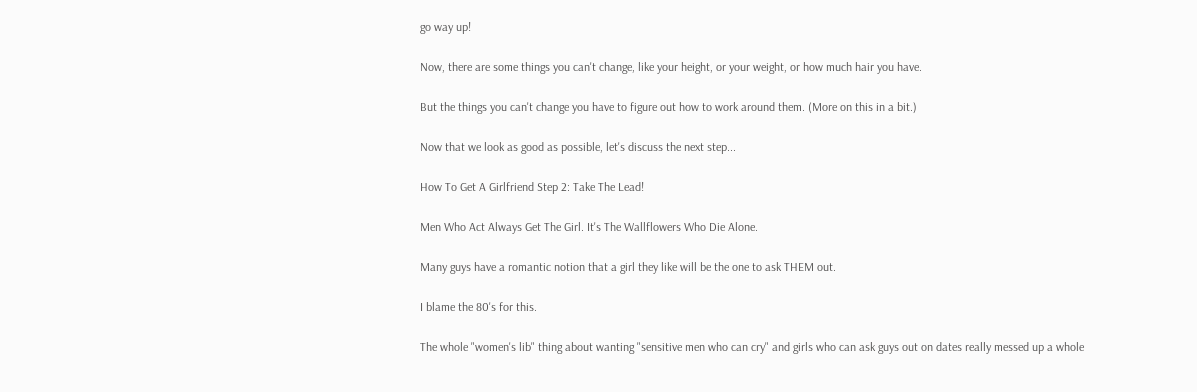go way up!

Now, there are some things you can't change, like your height, or your weight, or how much hair you have.

But the things you can't change you have to figure out how to work around them. (More on this in a bit.)

Now that we look as good as possible, let's discuss the next step...

How To Get A Girlfriend Step 2: Take The Lead!

Men Who Act Always Get The Girl. It's The Wallflowers Who Die Alone.

Many guys have a romantic notion that a girl they like will be the one to ask THEM out.

I blame the 80's for this.

The whole "women's lib" thing about wanting "sensitive men who can cry" and girls who can ask guys out on dates really messed up a whole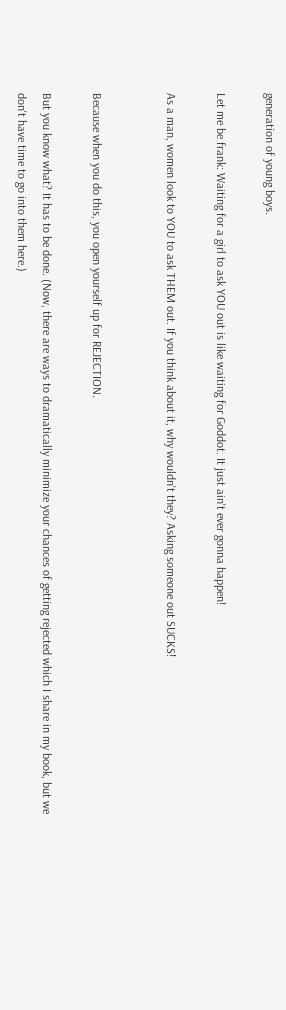generation of young boys.

Let me be frank: Waiting for a girl to ask YOU out is like waiting for Goddot. It just ain't ever gonna happen!

As a man, women look to YOU to ask THEM out. If you think about it, why wouldn't they? Asking someone out SUCKS!


Because when you do this, you open yourself up for REJECTION.

But you know what? It has to be done. (Now, there are ways to dramatically minimize your chances of getting rejected which I share in my book, but we don't have time to go into them here.)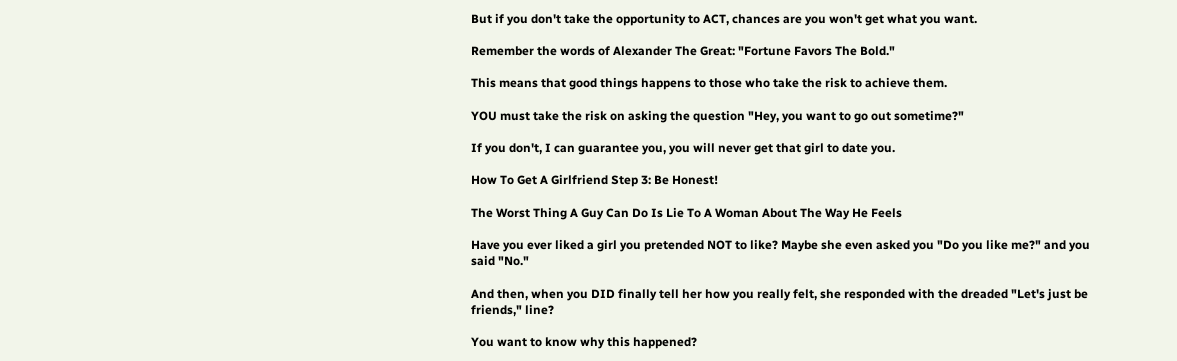But if you don't take the opportunity to ACT, chances are you won't get what you want.

Remember the words of Alexander The Great: "Fortune Favors The Bold."

This means that good things happens to those who take the risk to achieve them.

YOU must take the risk on asking the question "Hey, you want to go out sometime?"

If you don't, I can guarantee you, you will never get that girl to date you.

How To Get A Girlfriend Step 3: Be Honest!

The Worst Thing A Guy Can Do Is Lie To A Woman About The Way He Feels

Have you ever liked a girl you pretended NOT to like? Maybe she even asked you "Do you like me?" and you said "No."

And then, when you DID finally tell her how you really felt, she responded with the dreaded "Let's just be friends," line?

You want to know why this happened?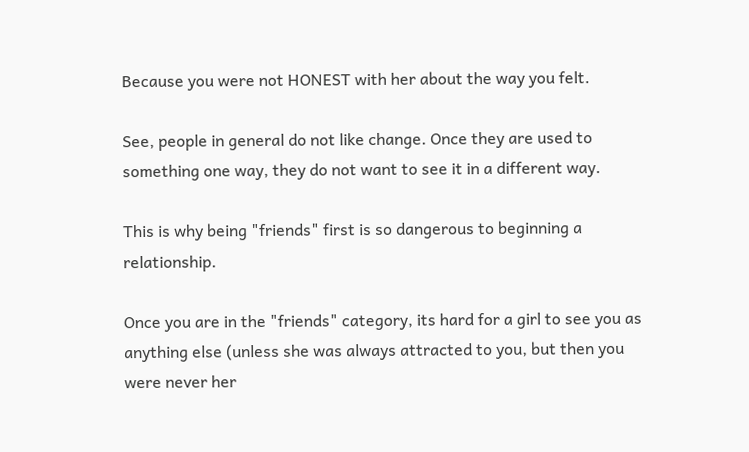Because you were not HONEST with her about the way you felt.

See, people in general do not like change. Once they are used to something one way, they do not want to see it in a different way.

This is why being "friends" first is so dangerous to beginning a relationship.

Once you are in the "friends" category, its hard for a girl to see you as anything else (unless she was always attracted to you, but then you were never her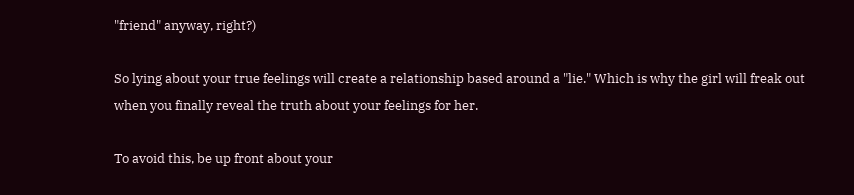"friend" anyway, right?)

So lying about your true feelings will create a relationship based around a "lie." Which is why the girl will freak out when you finally reveal the truth about your feelings for her.

To avoid this, be up front about your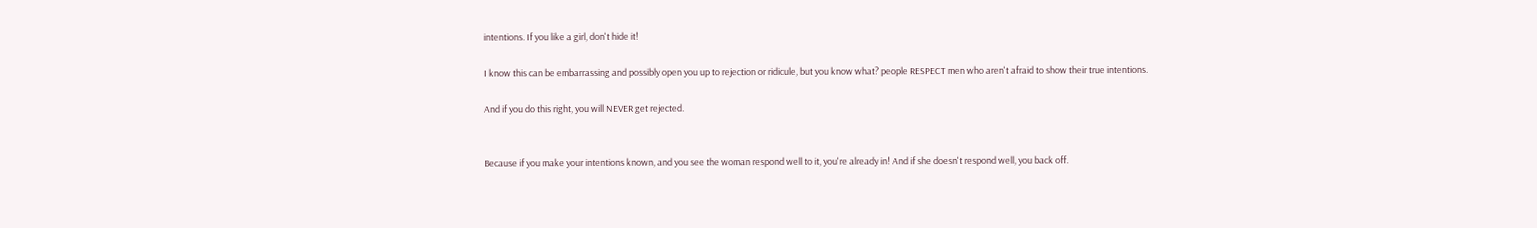intentions. If you like a girl, don't hide it!

I know this can be embarrassing and possibly open you up to rejection or ridicule, but you know what? people RESPECT men who aren't afraid to show their true intentions.

And if you do this right, you will NEVER get rejected.


Because if you make your intentions known, and you see the woman respond well to it, you're already in! And if she doesn't respond well, you back off.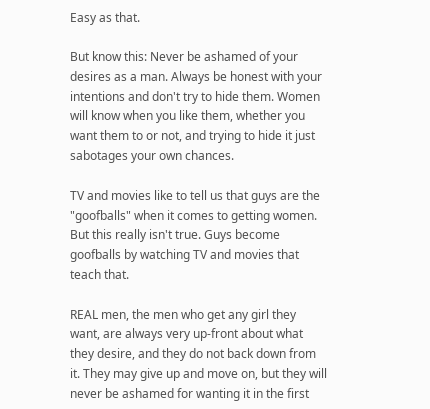Easy as that.

But know this: Never be ashamed of your desires as a man. Always be honest with your intentions and don't try to hide them. Women will know when you like them, whether you want them to or not, and trying to hide it just sabotages your own chances.

TV and movies like to tell us that guys are the "goofballs" when it comes to getting women. But this really isn't true. Guys become goofballs by watching TV and movies that teach that.

REAL men, the men who get any girl they want, are always very up-front about what they desire, and they do not back down from it. They may give up and move on, but they will never be ashamed for wanting it in the first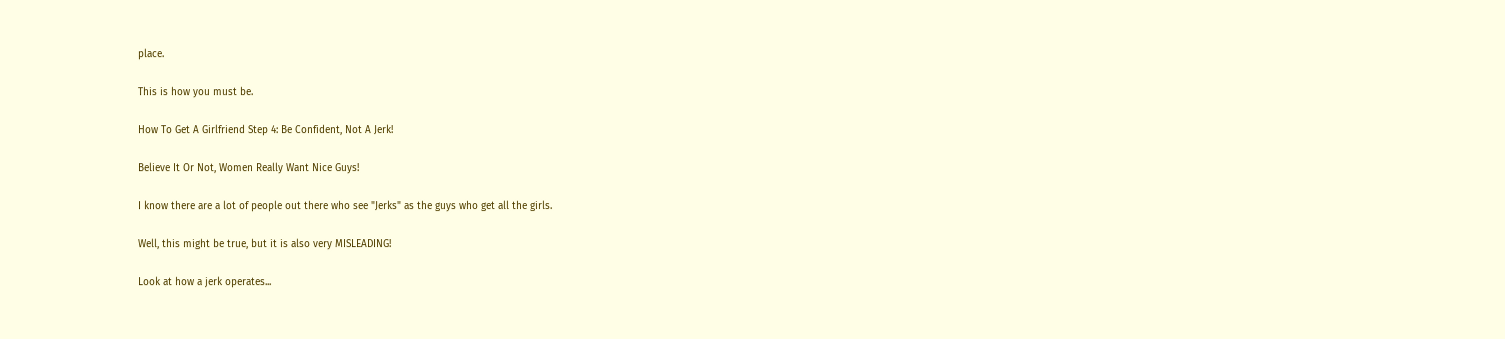place.

This is how you must be.

How To Get A Girlfriend Step 4: Be Confident, Not A Jerk!

Believe It Or Not, Women Really Want Nice Guys!

I know there are a lot of people out there who see "Jerks" as the guys who get all the girls.

Well, this might be true, but it is also very MISLEADING!

Look at how a jerk operates...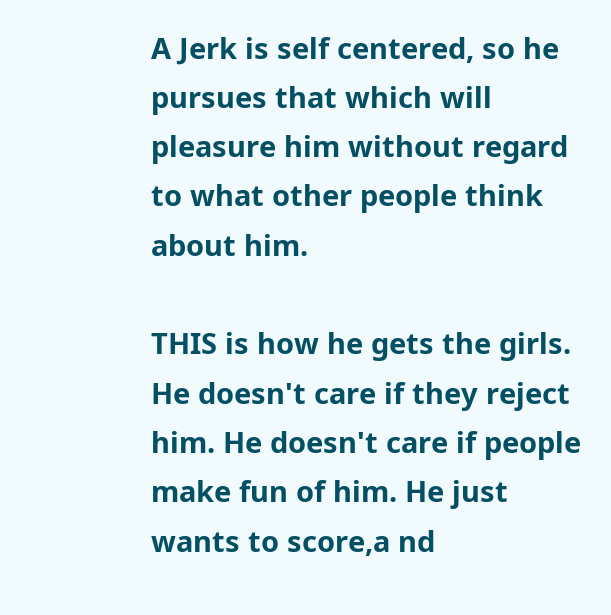A Jerk is self centered, so he pursues that which will pleasure him without regard to what other people think about him.

THIS is how he gets the girls. He doesn't care if they reject him. He doesn't care if people make fun of him. He just wants to score,a nd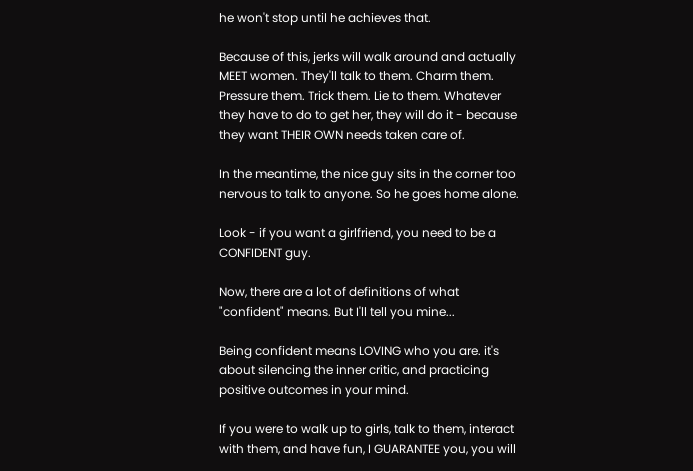he won't stop until he achieves that.

Because of this, jerks will walk around and actually MEET women. They'll talk to them. Charm them. Pressure them. Trick them. Lie to them. Whatever they have to do to get her, they will do it - because they want THEIR OWN needs taken care of.

In the meantime, the nice guy sits in the corner too nervous to talk to anyone. So he goes home alone.

Look - if you want a girlfriend, you need to be a CONFIDENT guy.

Now, there are a lot of definitions of what "confident" means. But I'll tell you mine...

Being confident means LOVING who you are. it's about silencing the inner critic, and practicing positive outcomes in your mind.

If you were to walk up to girls, talk to them, interact with them, and have fun, I GUARANTEE you, you will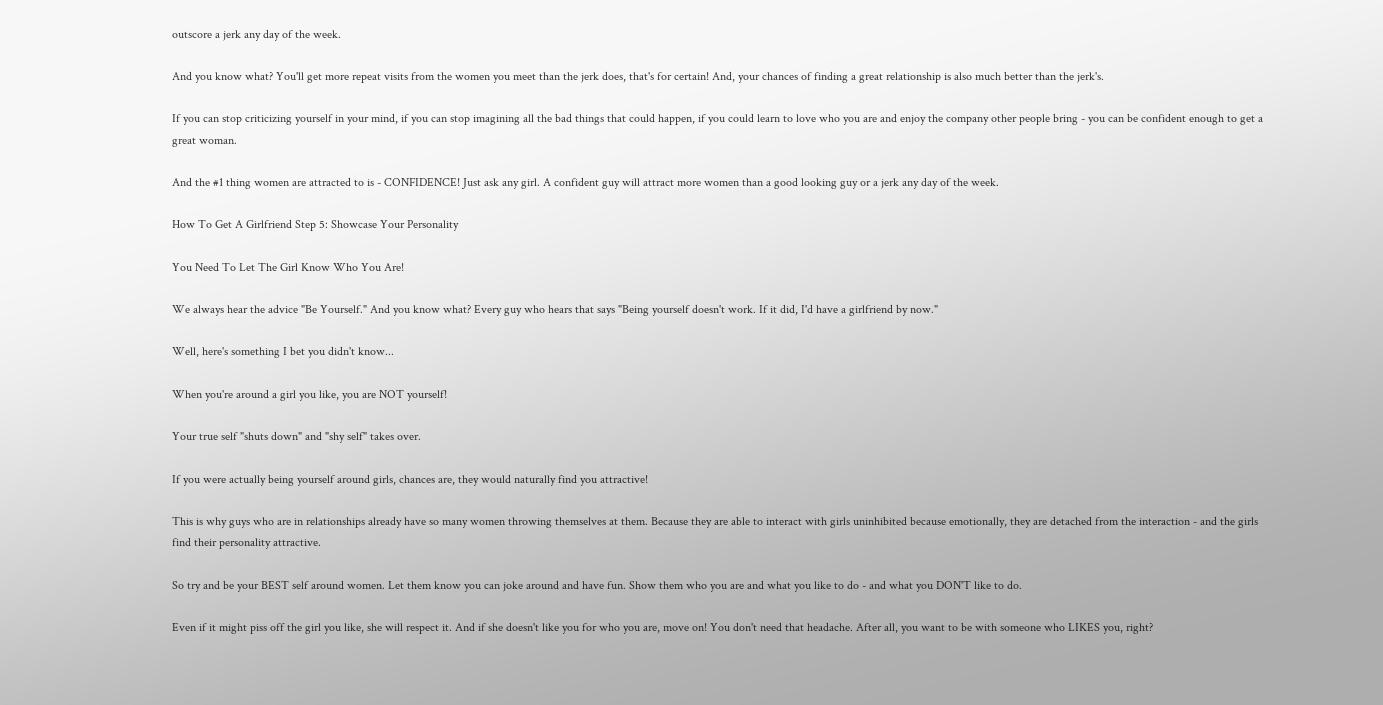outscore a jerk any day of the week.

And you know what? You'll get more repeat visits from the women you meet than the jerk does, that's for certain! And, your chances of finding a great relationship is also much better than the jerk's.

If you can stop criticizing yourself in your mind, if you can stop imagining all the bad things that could happen, if you could learn to love who you are and enjoy the company other people bring - you can be confident enough to get a great woman.

And the #1 thing women are attracted to is - CONFIDENCE! Just ask any girl. A confident guy will attract more women than a good looking guy or a jerk any day of the week.

How To Get A Girlfriend Step 5: Showcase Your Personality

You Need To Let The Girl Know Who You Are!

We always hear the advice "Be Yourself." And you know what? Every guy who hears that says "Being yourself doesn't work. If it did, I'd have a girlfriend by now."

Well, here's something I bet you didn't know...

When you're around a girl you like, you are NOT yourself!

Your true self "shuts down" and "shy self" takes over.

If you were actually being yourself around girls, chances are, they would naturally find you attractive!

This is why guys who are in relationships already have so many women throwing themselves at them. Because they are able to interact with girls uninhibited because emotionally, they are detached from the interaction - and the girls find their personality attractive.

So try and be your BEST self around women. Let them know you can joke around and have fun. Show them who you are and what you like to do - and what you DON'T like to do.

Even if it might piss off the girl you like, she will respect it. And if she doesn't like you for who you are, move on! You don't need that headache. After all, you want to be with someone who LIKES you, right?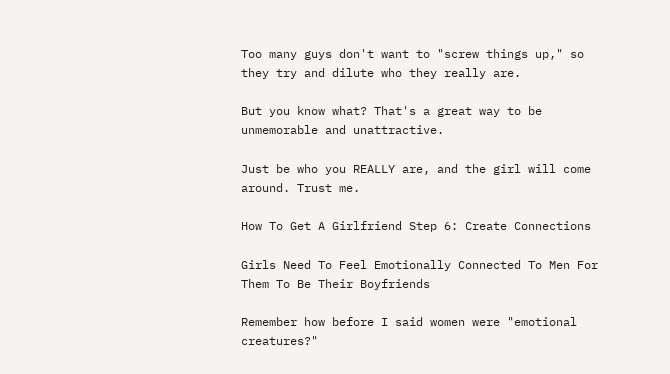Too many guys don't want to "screw things up," so they try and dilute who they really are.

But you know what? That's a great way to be unmemorable and unattractive.

Just be who you REALLY are, and the girl will come around. Trust me.

How To Get A Girlfriend Step 6: Create Connections

Girls Need To Feel Emotionally Connected To Men For Them To Be Their Boyfriends

Remember how before I said women were "emotional creatures?"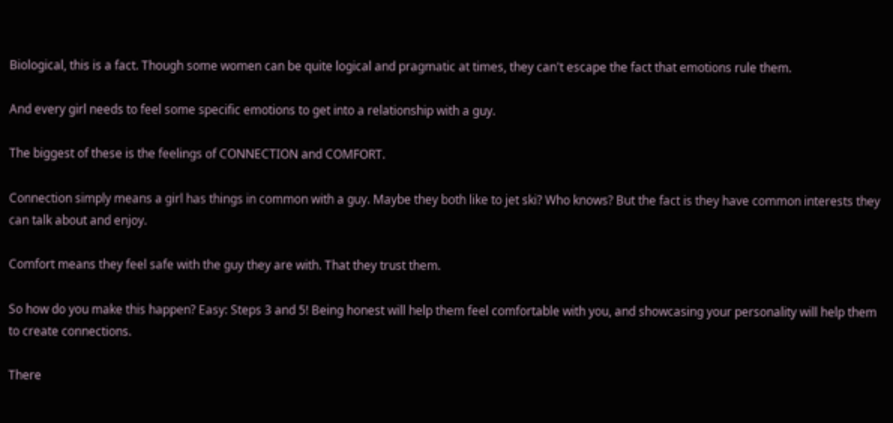Biological, this is a fact. Though some women can be quite logical and pragmatic at times, they can't escape the fact that emotions rule them.

And every girl needs to feel some specific emotions to get into a relationship with a guy.

The biggest of these is the feelings of CONNECTION and COMFORT.

Connection simply means a girl has things in common with a guy. Maybe they both like to jet ski? Who knows? But the fact is they have common interests they can talk about and enjoy.

Comfort means they feel safe with the guy they are with. That they trust them.

So how do you make this happen? Easy: Steps 3 and 5! Being honest will help them feel comfortable with you, and showcasing your personality will help them to create connections.

There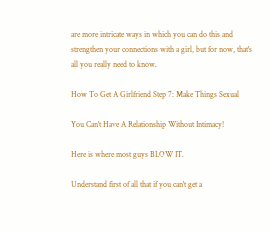are more intricate ways in which you can do this and strengthen your connections with a girl, but for now, that's all you really need to know.

How To Get A Girlfriend Step 7: Make Things Sexual

You Can't Have A Relationship Without Intimacy!

Here is where most guys BLOW IT.

Understand first of all that if you can't get a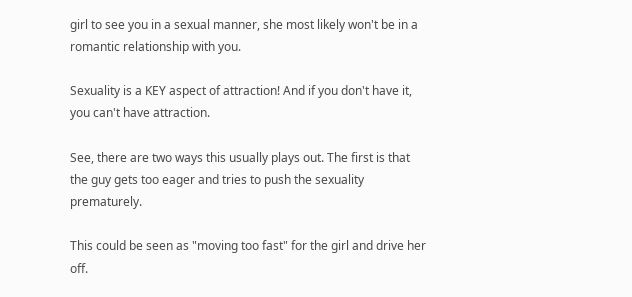girl to see you in a sexual manner, she most likely won't be in a romantic relationship with you.

Sexuality is a KEY aspect of attraction! And if you don't have it, you can't have attraction.

See, there are two ways this usually plays out. The first is that the guy gets too eager and tries to push the sexuality prematurely.

This could be seen as "moving too fast" for the girl and drive her off.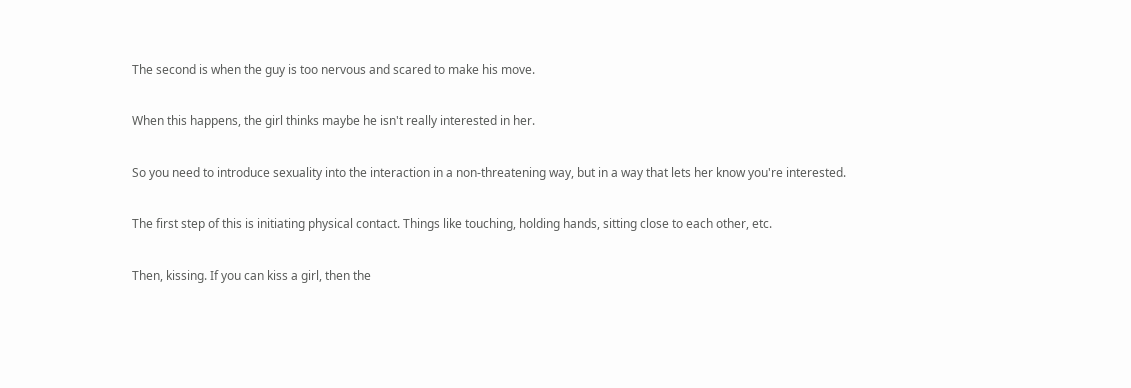The second is when the guy is too nervous and scared to make his move.

When this happens, the girl thinks maybe he isn't really interested in her.

So you need to introduce sexuality into the interaction in a non-threatening way, but in a way that lets her know you're interested.

The first step of this is initiating physical contact. Things like touching, holding hands, sitting close to each other, etc.

Then, kissing. If you can kiss a girl, then the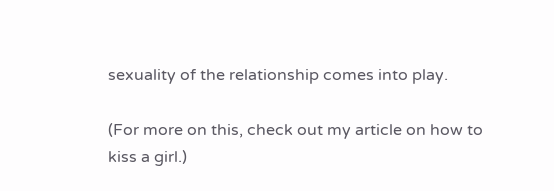sexuality of the relationship comes into play.

(For more on this, check out my article on how to kiss a girl.)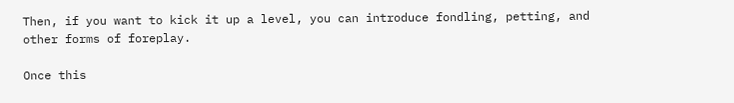Then, if you want to kick it up a level, you can introduce fondling, petting, and other forms of foreplay.

Once this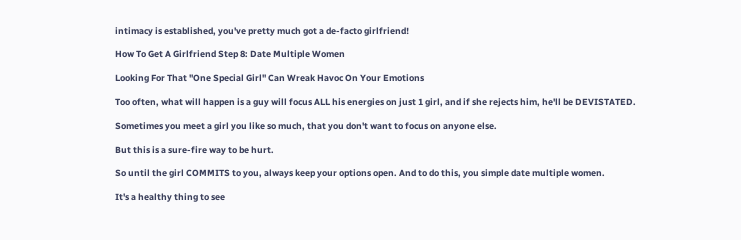intimacy is established, you've pretty much got a de-facto girlfriend!

How To Get A Girlfriend Step 8: Date Multiple Women

Looking For That "One Special Girl" Can Wreak Havoc On Your Emotions

Too often, what will happen is a guy will focus ALL his energies on just 1 girl, and if she rejects him, he'll be DEVISTATED.

Sometimes you meet a girl you like so much, that you don't want to focus on anyone else.

But this is a sure-fire way to be hurt.

So until the girl COMMITS to you, always keep your options open. And to do this, you simple date multiple women.

It's a healthy thing to see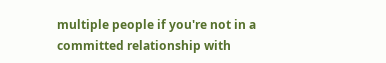multiple people if you're not in a committed relationship with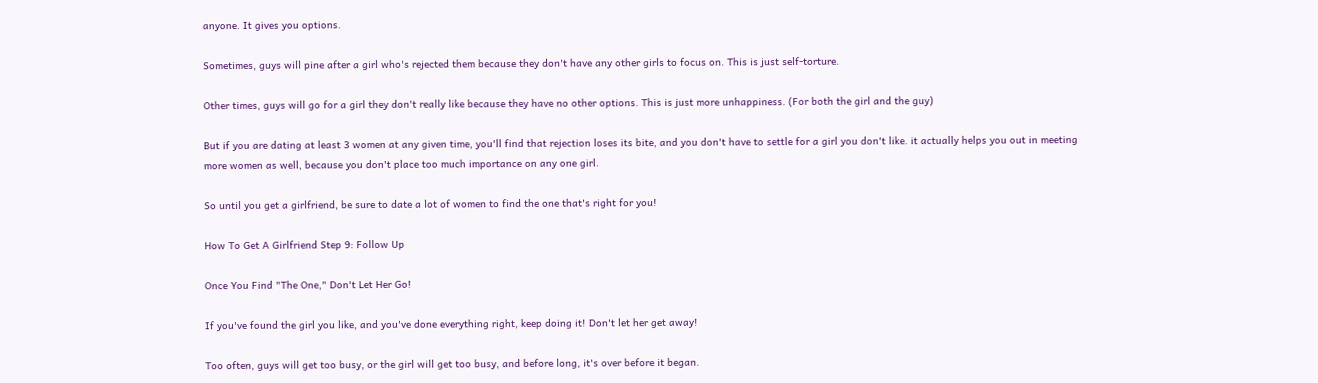anyone. It gives you options.

Sometimes, guys will pine after a girl who's rejected them because they don't have any other girls to focus on. This is just self-torture.

Other times, guys will go for a girl they don't really like because they have no other options. This is just more unhappiness. (For both the girl and the guy)

But if you are dating at least 3 women at any given time, you'll find that rejection loses its bite, and you don't have to settle for a girl you don't like. it actually helps you out in meeting more women as well, because you don't place too much importance on any one girl.

So until you get a girlfriend, be sure to date a lot of women to find the one that's right for you!

How To Get A Girlfriend Step 9: Follow Up

Once You Find "The One," Don't Let Her Go!

If you've found the girl you like, and you've done everything right, keep doing it! Don't let her get away!

Too often, guys will get too busy, or the girl will get too busy, and before long, it's over before it began.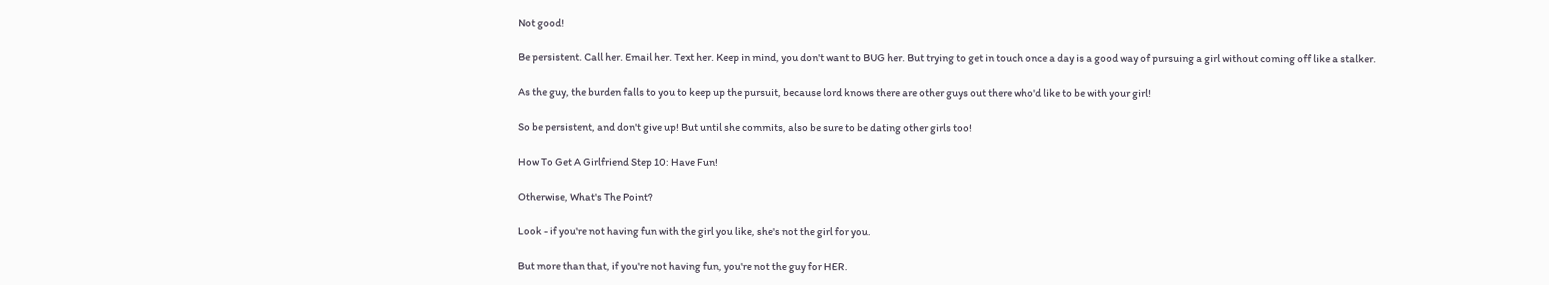Not good!

Be persistent. Call her. Email her. Text her. Keep in mind, you don't want to BUG her. But trying to get in touch once a day is a good way of pursuing a girl without coming off like a stalker.

As the guy, the burden falls to you to keep up the pursuit, because lord knows there are other guys out there who'd like to be with your girl!

So be persistent, and don't give up! But until she commits, also be sure to be dating other girls too!

How To Get A Girlfriend Step 10: Have Fun!

Otherwise, What's The Point?

Look - if you're not having fun with the girl you like, she's not the girl for you.

But more than that, if you're not having fun, you're not the guy for HER.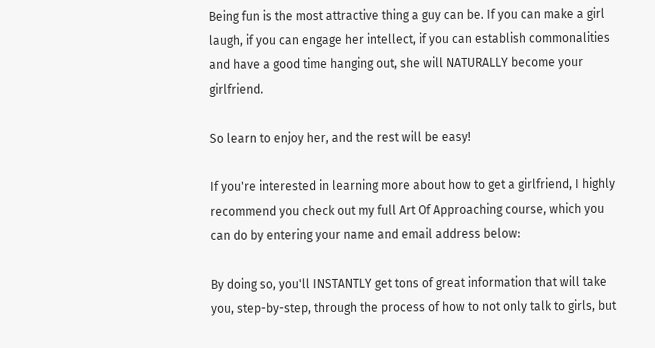Being fun is the most attractive thing a guy can be. If you can make a girl laugh, if you can engage her intellect, if you can establish commonalities and have a good time hanging out, she will NATURALLY become your girlfriend.

So learn to enjoy her, and the rest will be easy!

If you're interested in learning more about how to get a girlfriend, I highly recommend you check out my full Art Of Approaching course, which you can do by entering your name and email address below:

By doing so, you'll INSTANTLY get tons of great information that will take you, step-by-step, through the process of how to not only talk to girls, but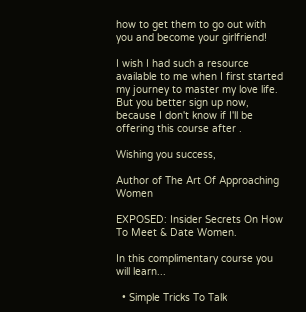how to get them to go out with you and become your girlfriend!

I wish I had such a resource available to me when I first started my journey to master my love life. But you better sign up now, because I don't know if I'll be offering this course after .

Wishing you success,

Author of The Art Of Approaching Women

EXPOSED: Insider Secrets On How To Meet & Date Women.

In this complimentary course you will learn...

  • Simple Tricks To Talk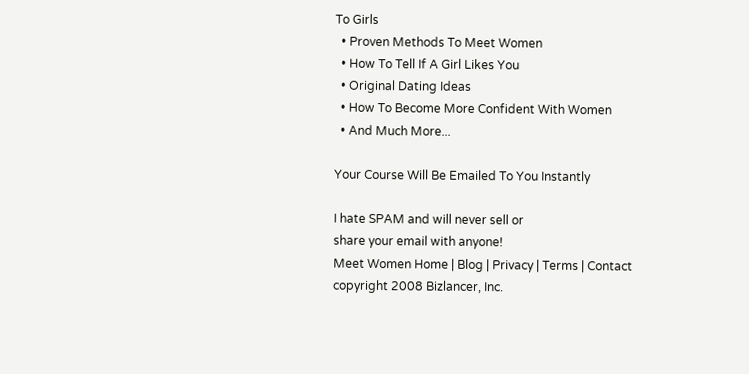To Girls
  • Proven Methods To Meet Women
  • How To Tell If A Girl Likes You
  • Original Dating Ideas
  • How To Become More Confident With Women
  • And Much More...

Your Course Will Be Emailed To You Instantly

I hate SPAM and will never sell or
share your email with anyone!
Meet Women Home | Blog | Privacy | Terms | Contact
copyright 2008 Bizlancer, Inc.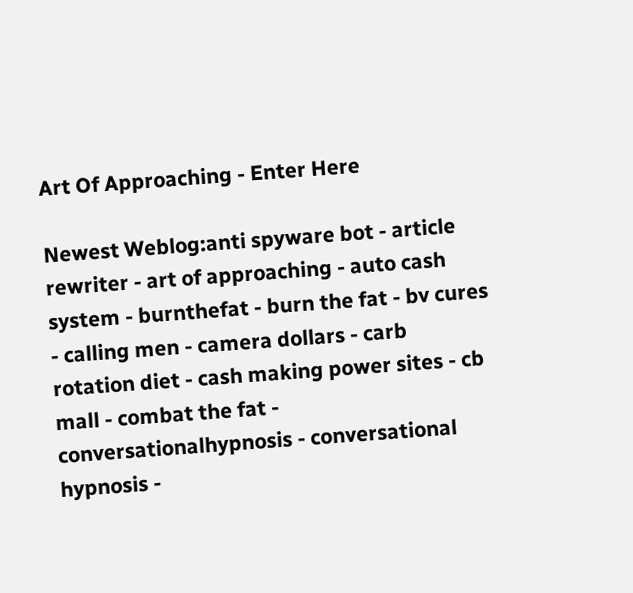Art Of Approaching - Enter Here

Newest Weblog:anti spyware bot - article rewriter - art of approaching - auto cash system - burnthefat - burn the fat - bv cures - calling men - camera dollars - carb rotation diet - cash making power sites - cb mall - combat the fat - conversationalhypnosis - conversational hypnosis -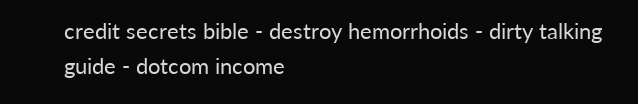credit secrets bible - destroy hemorrhoids - dirty talking guide - dotcom income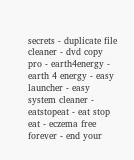secrets - duplicate file cleaner - dvd copy pro - earth4energy - earth 4 energy - easy launcher - easy system cleaner - eatstopeat - eat stop eat - eczema free forever - end your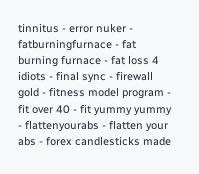tinnitus - error nuker - fatburningfurnace - fat burning furnace - fat loss 4 idiots - final sync - firewall gold - fitness model program - fit over 40 - fit yummy yummy - flattenyourabs - flatten your abs - forex candlesticks made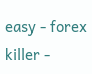easy - forex killer -